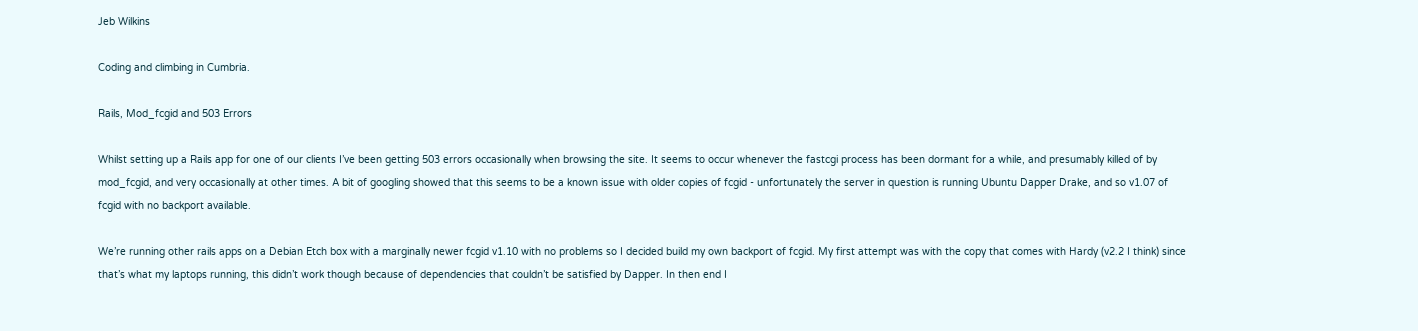Jeb Wilkins

Coding and climbing in Cumbria.

Rails, Mod_fcgid and 503 Errors

Whilst setting up a Rails app for one of our clients I’ve been getting 503 errors occasionally when browsing the site. It seems to occur whenever the fastcgi process has been dormant for a while, and presumably killed of by mod_fcgid, and very occasionally at other times. A bit of googling showed that this seems to be a known issue with older copies of fcgid - unfortunately the server in question is running Ubuntu Dapper Drake, and so v1.07 of fcgid with no backport available.

We’re running other rails apps on a Debian Etch box with a marginally newer fcgid v1.10 with no problems so I decided build my own backport of fcgid. My first attempt was with the copy that comes with Hardy (v2.2 I think) since that’s what my laptops running, this didn’t work though because of dependencies that couldn’t be satisfied by Dapper. In then end I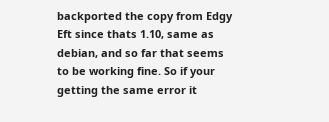backported the copy from Edgy Eft since thats 1.10, same as debian, and so far that seems to be working fine. So if your getting the same error it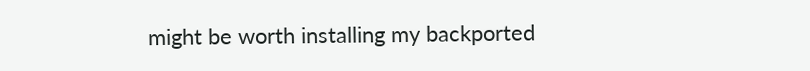might be worth installing my backported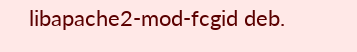libapache2-mod-fcgid deb.